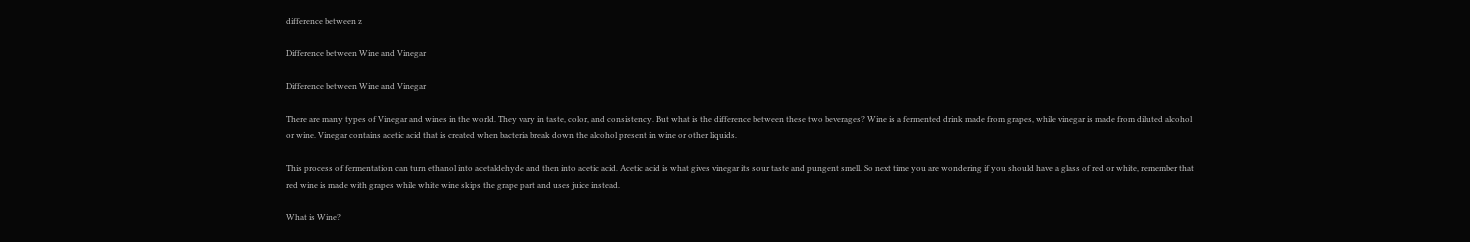difference between z

Difference between Wine and Vinegar

Difference between Wine and Vinegar

There are many types of Vinegar and wines in the world. They vary in taste, color, and consistency. But what is the difference between these two beverages? Wine is a fermented drink made from grapes, while vinegar is made from diluted alcohol or wine. Vinegar contains acetic acid that is created when bacteria break down the alcohol present in wine or other liquids.

This process of fermentation can turn ethanol into acetaldehyde and then into acetic acid. Acetic acid is what gives vinegar its sour taste and pungent smell. So next time you are wondering if you should have a glass of red or white, remember that red wine is made with grapes while white wine skips the grape part and uses juice instead.

What is Wine?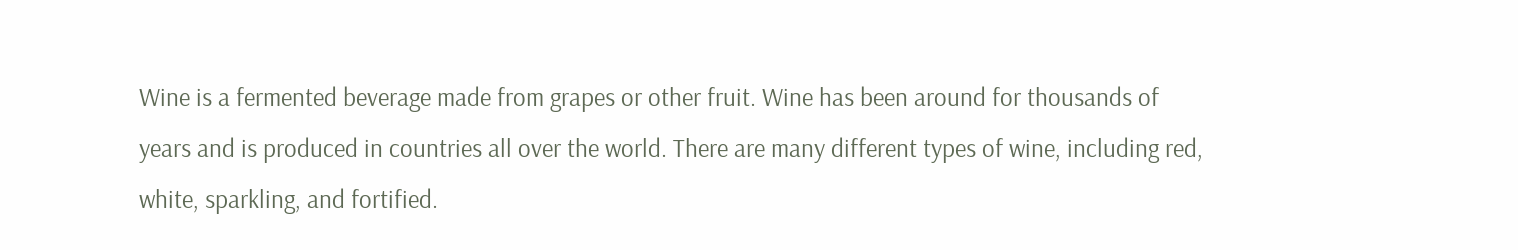Wine is a fermented beverage made from grapes or other fruit. Wine has been around for thousands of years and is produced in countries all over the world. There are many different types of wine, including red, white, sparkling, and fortified.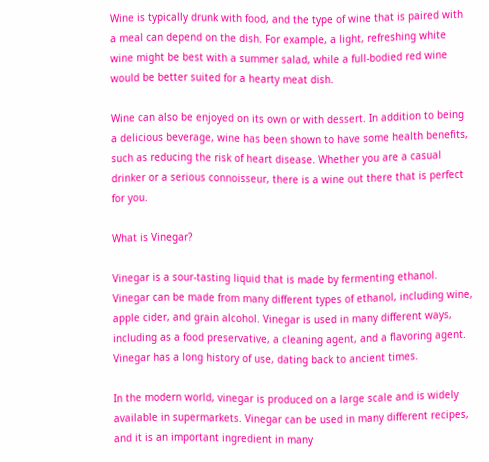Wine is typically drunk with food, and the type of wine that is paired with a meal can depend on the dish. For example, a light, refreshing white wine might be best with a summer salad, while a full-bodied red wine would be better suited for a hearty meat dish.

Wine can also be enjoyed on its own or with dessert. In addition to being a delicious beverage, wine has been shown to have some health benefits, such as reducing the risk of heart disease. Whether you are a casual drinker or a serious connoisseur, there is a wine out there that is perfect for you.

What is Vinegar?

Vinegar is a sour-tasting liquid that is made by fermenting ethanol. Vinegar can be made from many different types of ethanol, including wine, apple cider, and grain alcohol. Vinegar is used in many different ways, including as a food preservative, a cleaning agent, and a flavoring agent. Vinegar has a long history of use, dating back to ancient times.

In the modern world, vinegar is produced on a large scale and is widely available in supermarkets. Vinegar can be used in many different recipes, and it is an important ingredient in many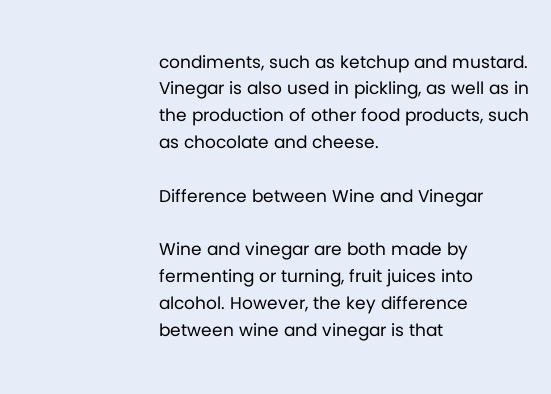condiments, such as ketchup and mustard. Vinegar is also used in pickling, as well as in the production of other food products, such as chocolate and cheese.

Difference between Wine and Vinegar

Wine and vinegar are both made by fermenting or turning, fruit juices into alcohol. However, the key difference between wine and vinegar is that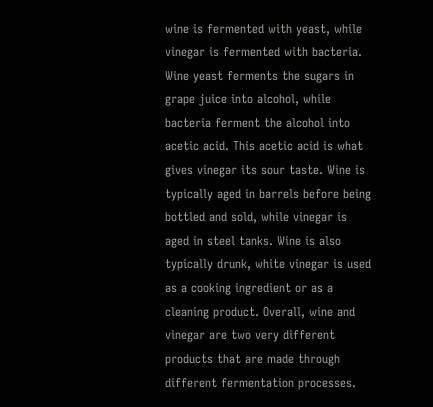wine is fermented with yeast, while vinegar is fermented with bacteria. Wine yeast ferments the sugars in grape juice into alcohol, while bacteria ferment the alcohol into acetic acid. This acetic acid is what gives vinegar its sour taste. Wine is typically aged in barrels before being bottled and sold, while vinegar is aged in steel tanks. Wine is also typically drunk, white vinegar is used as a cooking ingredient or as a cleaning product. Overall, wine and vinegar are two very different products that are made through different fermentation processes.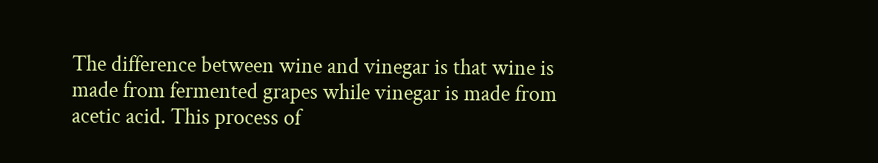The difference between wine and vinegar is that wine is made from fermented grapes while vinegar is made from acetic acid. This process of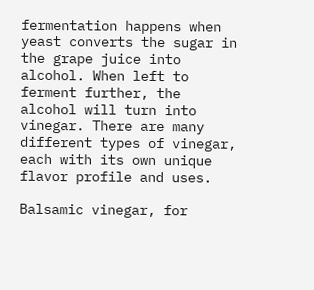fermentation happens when yeast converts the sugar in the grape juice into alcohol. When left to ferment further, the alcohol will turn into vinegar. There are many different types of vinegar, each with its own unique flavor profile and uses.

Balsamic vinegar, for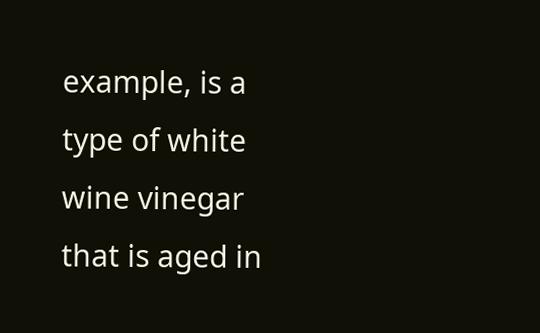example, is a type of white wine vinegar that is aged in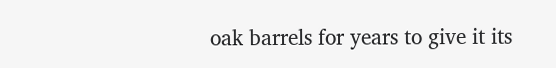oak barrels for years to give it its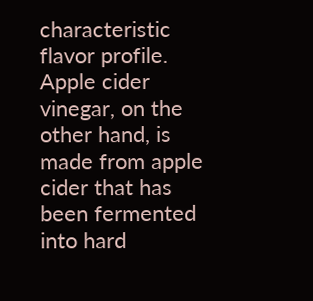characteristic flavor profile. Apple cider vinegar, on the other hand, is made from apple cider that has been fermented into hard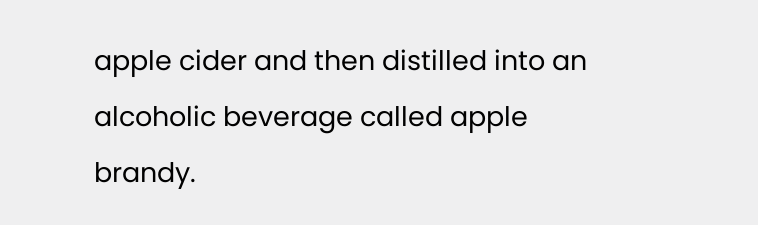apple cider and then distilled into an alcoholic beverage called apple brandy.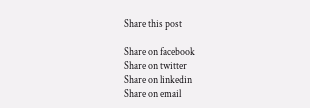Share this post

Share on facebook
Share on twitter
Share on linkedin
Share on email